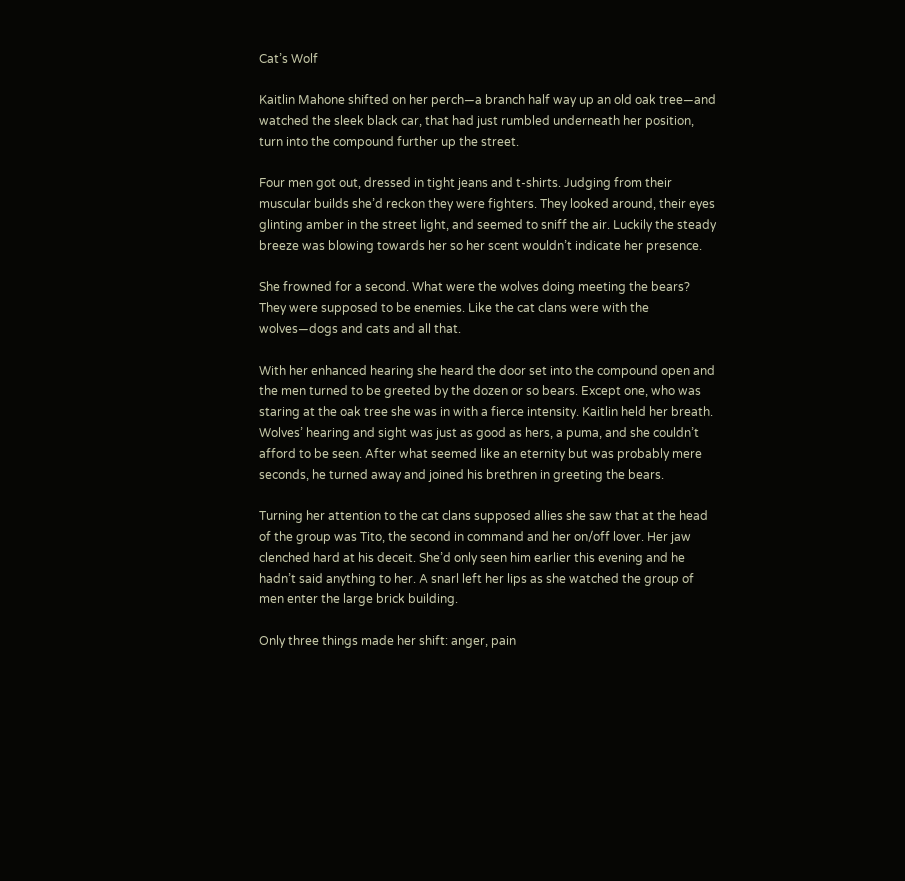Cat’s Wolf

Kaitlin Mahone shifted on her perch—a branch half way up an old oak tree—and watched the sleek black car, that had just rumbled underneath her position, turn into the compound further up the street.

Four men got out, dressed in tight jeans and t-shirts. Judging from their muscular builds she’d reckon they were fighters. They looked around, their eyes glinting amber in the street light, and seemed to sniff the air. Luckily the steady breeze was blowing towards her so her scent wouldn’t indicate her presence.

She frowned for a second. What were the wolves doing meeting the bears? They were supposed to be enemies. Like the cat clans were with the wolves—dogs and cats and all that.

With her enhanced hearing she heard the door set into the compound open and the men turned to be greeted by the dozen or so bears. Except one, who was staring at the oak tree she was in with a fierce intensity. Kaitlin held her breath. Wolves’ hearing and sight was just as good as hers, a puma, and she couldn’t afford to be seen. After what seemed like an eternity but was probably mere seconds, he turned away and joined his brethren in greeting the bears.

Turning her attention to the cat clans supposed allies she saw that at the head of the group was Tito, the second in command and her on/off lover. Her jaw clenched hard at his deceit. She’d only seen him earlier this evening and he hadn’t said anything to her. A snarl left her lips as she watched the group of men enter the large brick building.

Only three things made her shift: anger, pain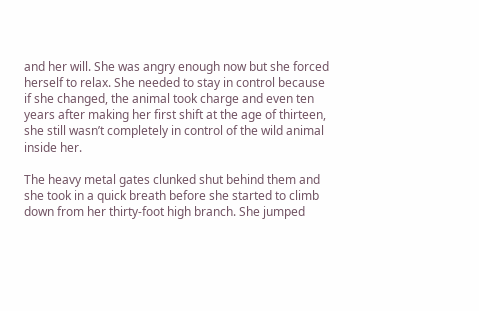and her will. She was angry enough now but she forced herself to relax. She needed to stay in control because if she changed, the animal took charge and even ten years after making her first shift at the age of thirteen, she still wasn’t completely in control of the wild animal inside her.

The heavy metal gates clunked shut behind them and she took in a quick breath before she started to climb down from her thirty-foot high branch. She jumped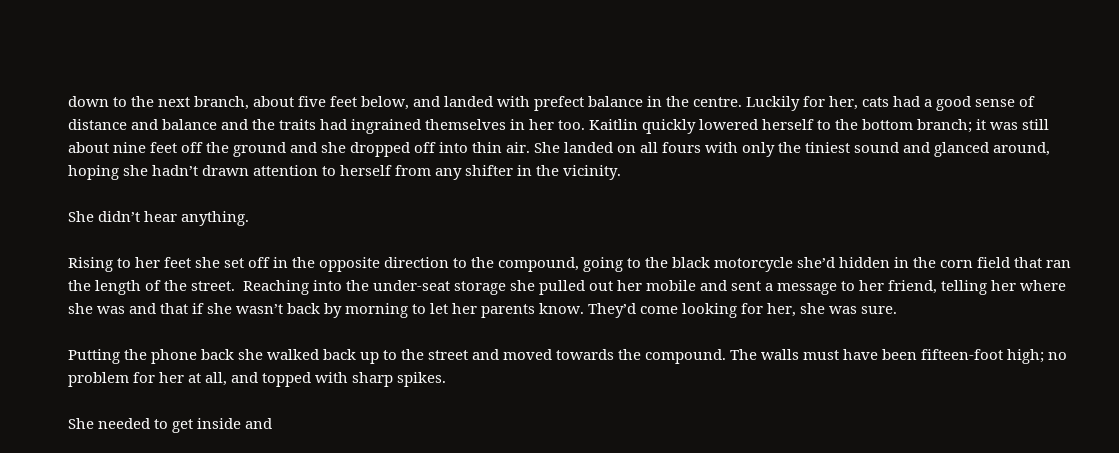down to the next branch, about five feet below, and landed with prefect balance in the centre. Luckily for her, cats had a good sense of distance and balance and the traits had ingrained themselves in her too. Kaitlin quickly lowered herself to the bottom branch; it was still about nine feet off the ground and she dropped off into thin air. She landed on all fours with only the tiniest sound and glanced around, hoping she hadn’t drawn attention to herself from any shifter in the vicinity.

She didn’t hear anything.

Rising to her feet she set off in the opposite direction to the compound, going to the black motorcycle she’d hidden in the corn field that ran the length of the street.  Reaching into the under-seat storage she pulled out her mobile and sent a message to her friend, telling her where she was and that if she wasn’t back by morning to let her parents know. They’d come looking for her, she was sure.

Putting the phone back she walked back up to the street and moved towards the compound. The walls must have been fifteen-foot high; no problem for her at all, and topped with sharp spikes.

She needed to get inside and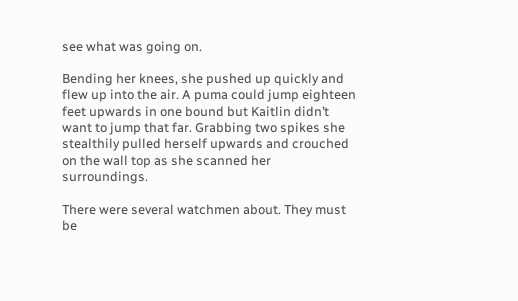see what was going on.

Bending her knees, she pushed up quickly and flew up into the air. A puma could jump eighteen feet upwards in one bound but Kaitlin didn’t want to jump that far. Grabbing two spikes she stealthily pulled herself upwards and crouched on the wall top as she scanned her surroundings.

There were several watchmen about. They must be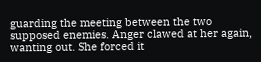guarding the meeting between the two supposed enemies. Anger clawed at her again, wanting out. She forced it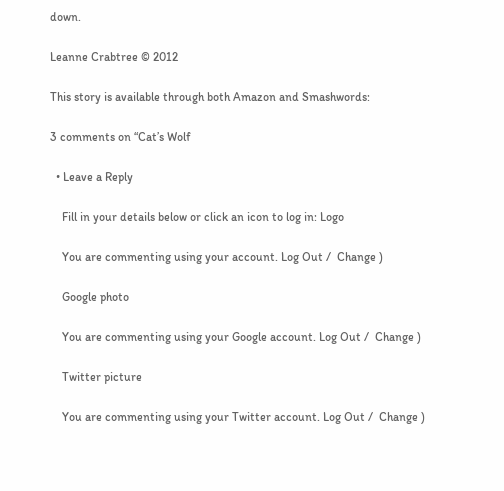down.

Leanne Crabtree © 2012

This story is available through both Amazon and Smashwords:

3 comments on “Cat’s Wolf

  • Leave a Reply

    Fill in your details below or click an icon to log in: Logo

    You are commenting using your account. Log Out /  Change )

    Google photo

    You are commenting using your Google account. Log Out /  Change )

    Twitter picture

    You are commenting using your Twitter account. Log Out /  Change )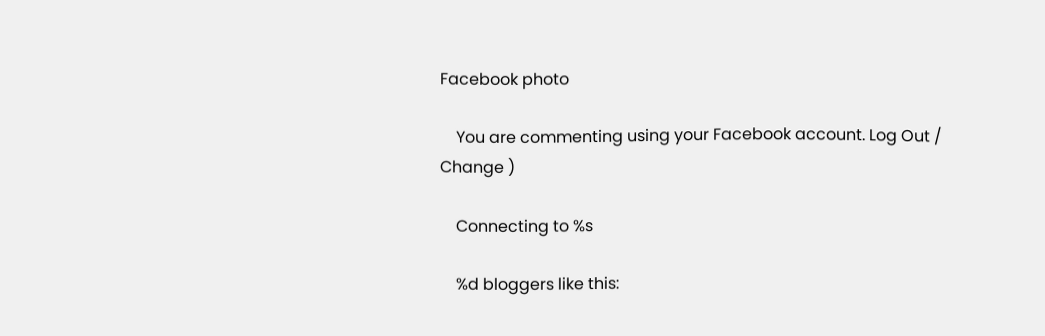Facebook photo

    You are commenting using your Facebook account. Log Out /  Change )

    Connecting to %s

    %d bloggers like this: